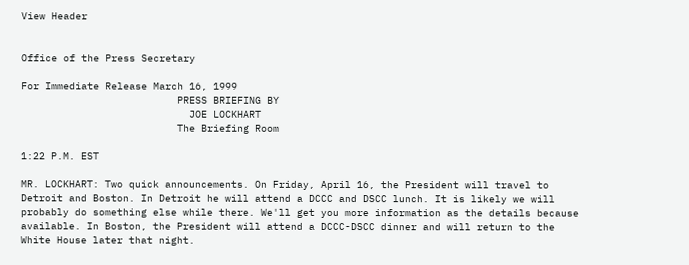View Header


Office of the Press Secretary

For Immediate Release March 16, 1999
                          PRESS BRIEFING BY
                            JOE LOCKHART
                          The Briefing Room

1:22 P.M. EST

MR. LOCKHART: Two quick announcements. On Friday, April 16, the President will travel to Detroit and Boston. In Detroit he will attend a DCCC and DSCC lunch. It is likely we will probably do something else while there. We'll get you more information as the details because available. In Boston, the President will attend a DCCC-DSCC dinner and will return to the White House later that night.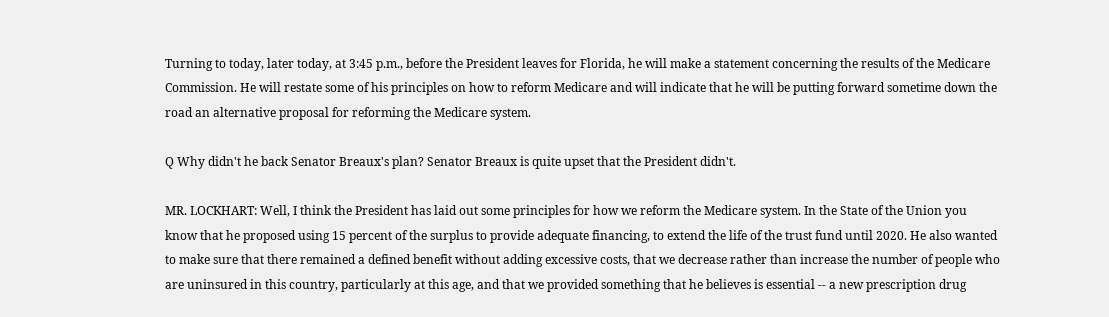Turning to today, later today, at 3:45 p.m., before the President leaves for Florida, he will make a statement concerning the results of the Medicare Commission. He will restate some of his principles on how to reform Medicare and will indicate that he will be putting forward sometime down the road an alternative proposal for reforming the Medicare system.

Q Why didn't he back Senator Breaux's plan? Senator Breaux is quite upset that the President didn't.

MR. LOCKHART: Well, I think the President has laid out some principles for how we reform the Medicare system. In the State of the Union you know that he proposed using 15 percent of the surplus to provide adequate financing, to extend the life of the trust fund until 2020. He also wanted to make sure that there remained a defined benefit without adding excessive costs, that we decrease rather than increase the number of people who are uninsured in this country, particularly at this age, and that we provided something that he believes is essential -- a new prescription drug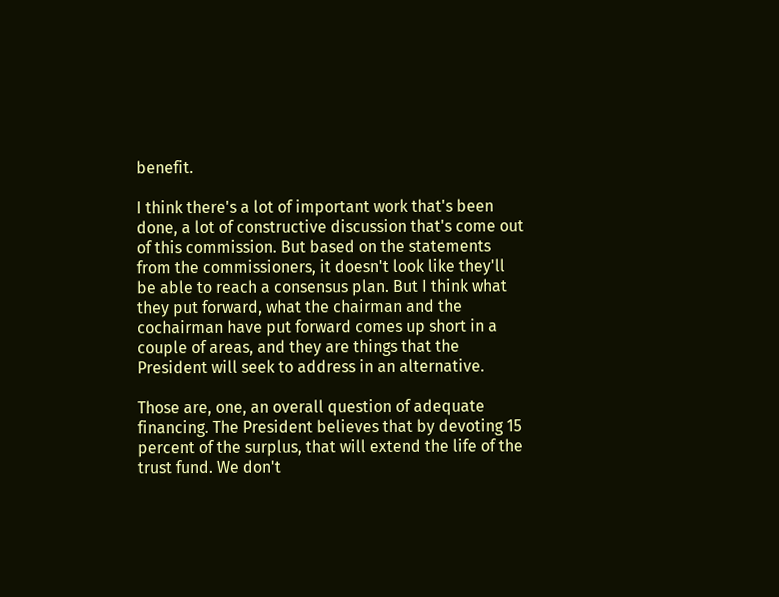benefit.

I think there's a lot of important work that's been done, a lot of constructive discussion that's come out of this commission. But based on the statements from the commissioners, it doesn't look like they'll be able to reach a consensus plan. But I think what they put forward, what the chairman and the cochairman have put forward comes up short in a couple of areas, and they are things that the President will seek to address in an alternative.

Those are, one, an overall question of adequate financing. The President believes that by devoting 15 percent of the surplus, that will extend the life of the trust fund. We don't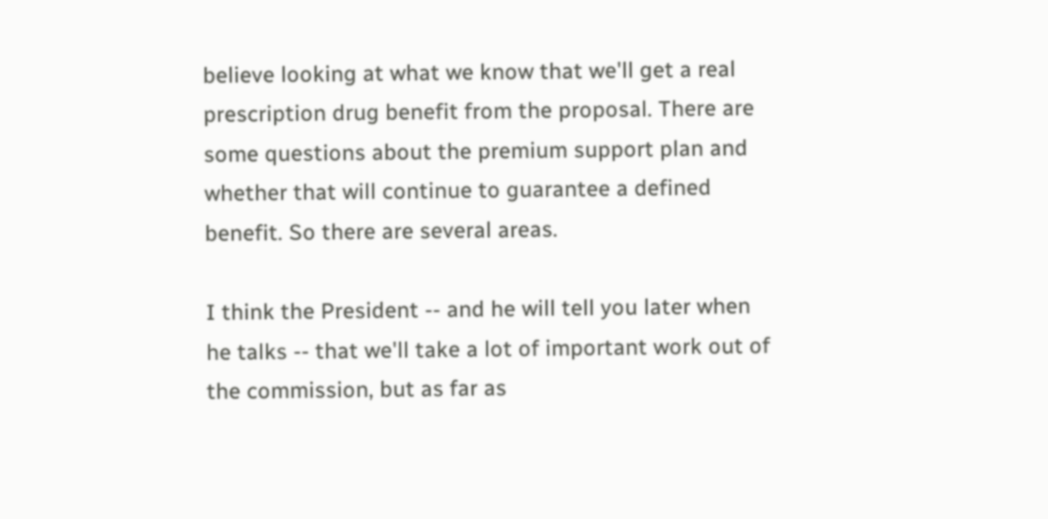believe looking at what we know that we'll get a real prescription drug benefit from the proposal. There are some questions about the premium support plan and whether that will continue to guarantee a defined benefit. So there are several areas.

I think the President -- and he will tell you later when he talks -- that we'll take a lot of important work out of the commission, but as far as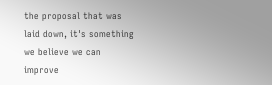the proposal that was laid down, it's something we believe we can improve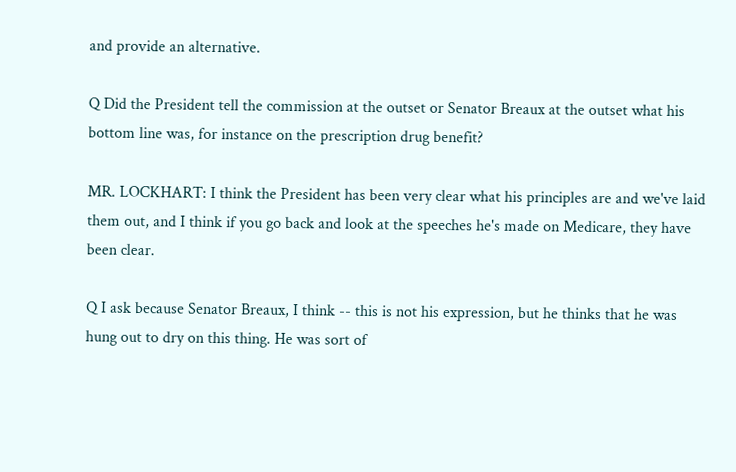and provide an alternative.

Q Did the President tell the commission at the outset or Senator Breaux at the outset what his bottom line was, for instance on the prescription drug benefit?

MR. LOCKHART: I think the President has been very clear what his principles are and we've laid them out, and I think if you go back and look at the speeches he's made on Medicare, they have been clear.

Q I ask because Senator Breaux, I think -- this is not his expression, but he thinks that he was hung out to dry on this thing. He was sort of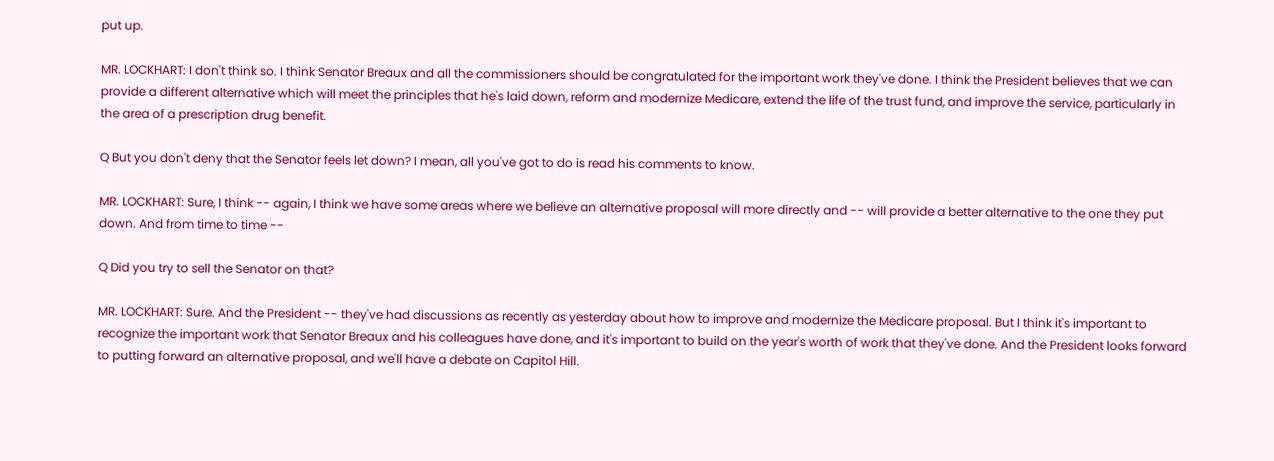put up.

MR. LOCKHART: I don't think so. I think Senator Breaux and all the commissioners should be congratulated for the important work they've done. I think the President believes that we can provide a different alternative which will meet the principles that he's laid down, reform and modernize Medicare, extend the life of the trust fund, and improve the service, particularly in the area of a prescription drug benefit.

Q But you don't deny that the Senator feels let down? I mean, all you've got to do is read his comments to know.

MR. LOCKHART: Sure, I think -- again, I think we have some areas where we believe an alternative proposal will more directly and -- will provide a better alternative to the one they put down. And from time to time --

Q Did you try to sell the Senator on that?

MR. LOCKHART: Sure. And the President -- they've had discussions as recently as yesterday about how to improve and modernize the Medicare proposal. But I think it's important to recognize the important work that Senator Breaux and his colleagues have done, and it's important to build on the year's worth of work that they've done. And the President looks forward to putting forward an alternative proposal, and we'll have a debate on Capitol Hill.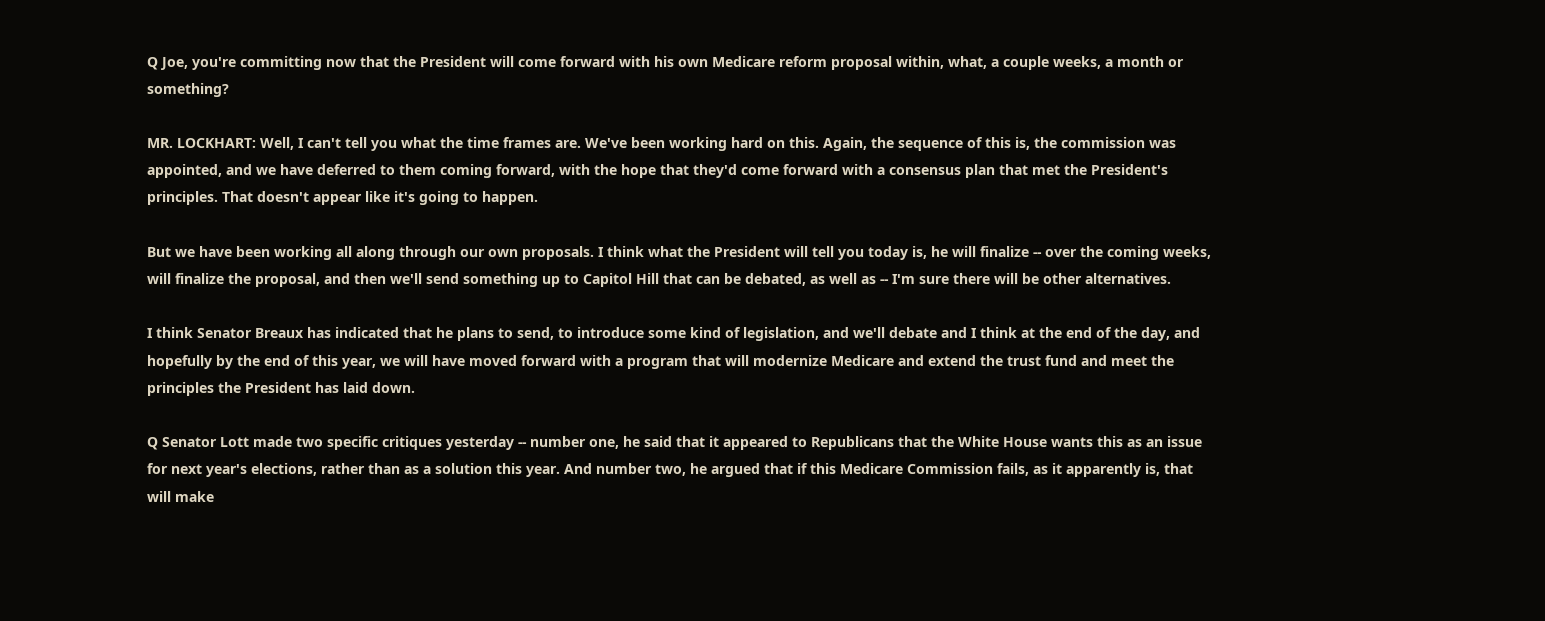Q Joe, you're committing now that the President will come forward with his own Medicare reform proposal within, what, a couple weeks, a month or something?

MR. LOCKHART: Well, I can't tell you what the time frames are. We've been working hard on this. Again, the sequence of this is, the commission was appointed, and we have deferred to them coming forward, with the hope that they'd come forward with a consensus plan that met the President's principles. That doesn't appear like it's going to happen.

But we have been working all along through our own proposals. I think what the President will tell you today is, he will finalize -- over the coming weeks, will finalize the proposal, and then we'll send something up to Capitol Hill that can be debated, as well as -- I'm sure there will be other alternatives.

I think Senator Breaux has indicated that he plans to send, to introduce some kind of legislation, and we'll debate and I think at the end of the day, and hopefully by the end of this year, we will have moved forward with a program that will modernize Medicare and extend the trust fund and meet the principles the President has laid down.

Q Senator Lott made two specific critiques yesterday -- number one, he said that it appeared to Republicans that the White House wants this as an issue for next year's elections, rather than as a solution this year. And number two, he argued that if this Medicare Commission fails, as it apparently is, that will make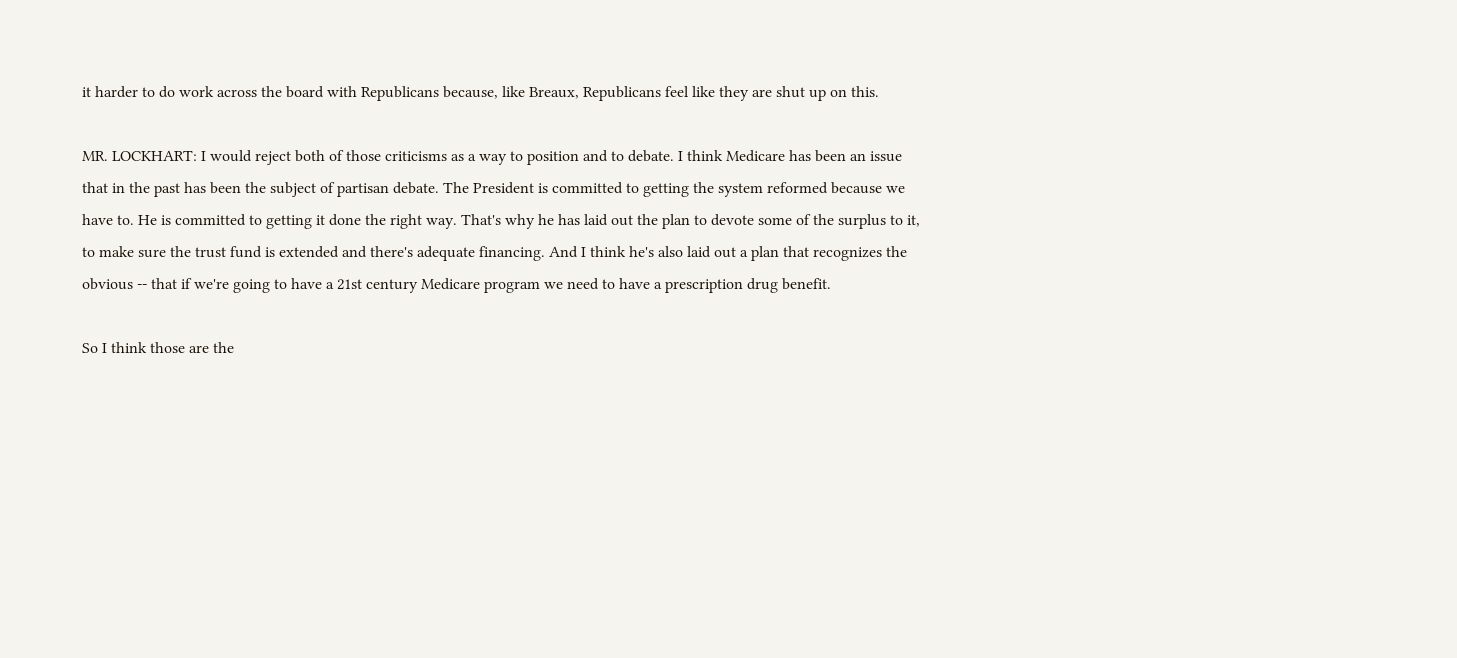it harder to do work across the board with Republicans because, like Breaux, Republicans feel like they are shut up on this.

MR. LOCKHART: I would reject both of those criticisms as a way to position and to debate. I think Medicare has been an issue that in the past has been the subject of partisan debate. The President is committed to getting the system reformed because we have to. He is committed to getting it done the right way. That's why he has laid out the plan to devote some of the surplus to it, to make sure the trust fund is extended and there's adequate financing. And I think he's also laid out a plan that recognizes the obvious -- that if we're going to have a 21st century Medicare program we need to have a prescription drug benefit.

So I think those are the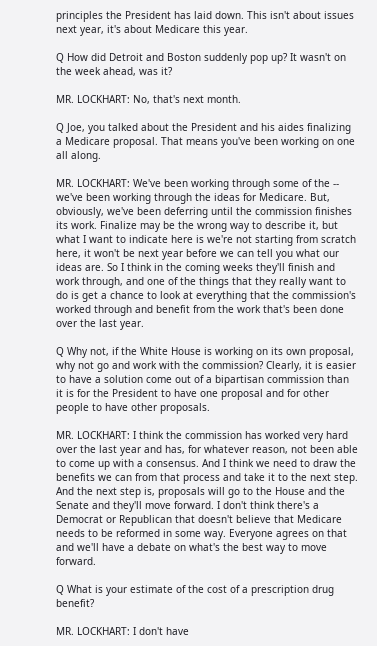principles the President has laid down. This isn't about issues next year, it's about Medicare this year.

Q How did Detroit and Boston suddenly pop up? It wasn't on the week ahead, was it?

MR. LOCKHART: No, that's next month.

Q Joe, you talked about the President and his aides finalizing a Medicare proposal. That means you've been working on one all along.

MR. LOCKHART: We've been working through some of the -- we've been working through the ideas for Medicare. But, obviously, we've been deferring until the commission finishes its work. Finalize may be the wrong way to describe it, but what I want to indicate here is we're not starting from scratch here, it won't be next year before we can tell you what our ideas are. So I think in the coming weeks they'll finish and work through, and one of the things that they really want to do is get a chance to look at everything that the commission's worked through and benefit from the work that's been done over the last year.

Q Why not, if the White House is working on its own proposal, why not go and work with the commission? Clearly, it is easier to have a solution come out of a bipartisan commission than it is for the President to have one proposal and for other people to have other proposals.

MR. LOCKHART: I think the commission has worked very hard over the last year and has, for whatever reason, not been able to come up with a consensus. And I think we need to draw the benefits we can from that process and take it to the next step. And the next step is, proposals will go to the House and the Senate and they'll move forward. I don't think there's a Democrat or Republican that doesn't believe that Medicare needs to be reformed in some way. Everyone agrees on that and we'll have a debate on what's the best way to move forward.

Q What is your estimate of the cost of a prescription drug benefit?

MR. LOCKHART: I don't have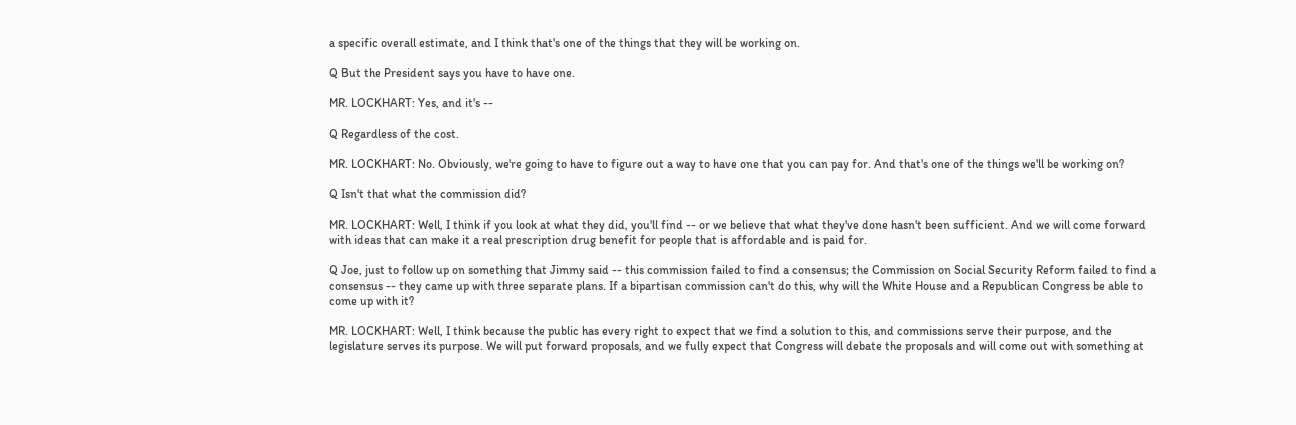a specific overall estimate, and I think that's one of the things that they will be working on.

Q But the President says you have to have one.

MR. LOCKHART: Yes, and it's --

Q Regardless of the cost.

MR. LOCKHART: No. Obviously, we're going to have to figure out a way to have one that you can pay for. And that's one of the things we'll be working on?

Q Isn't that what the commission did?

MR. LOCKHART: Well, I think if you look at what they did, you'll find -- or we believe that what they've done hasn't been sufficient. And we will come forward with ideas that can make it a real prescription drug benefit for people that is affordable and is paid for.

Q Joe, just to follow up on something that Jimmy said -- this commission failed to find a consensus; the Commission on Social Security Reform failed to find a consensus -- they came up with three separate plans. If a bipartisan commission can't do this, why will the White House and a Republican Congress be able to come up with it?

MR. LOCKHART: Well, I think because the public has every right to expect that we find a solution to this, and commissions serve their purpose, and the legislature serves its purpose. We will put forward proposals, and we fully expect that Congress will debate the proposals and will come out with something at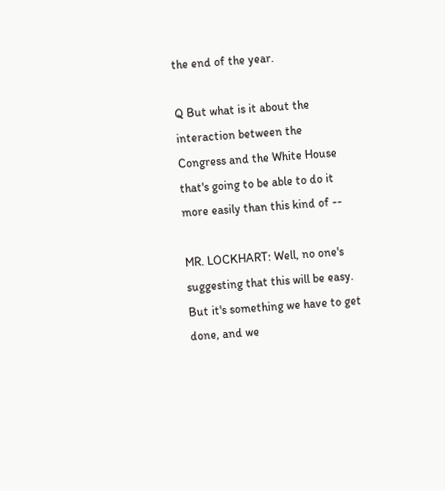the end of the year.

Q But what is it about the interaction between the Congress and the White House that's going to be able to do it more easily than this kind of --

MR. LOCKHART: Well, no one's suggesting that this will be easy. But it's something we have to get done, and we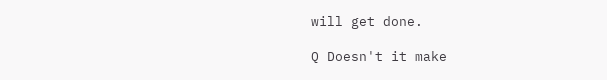will get done.

Q Doesn't it make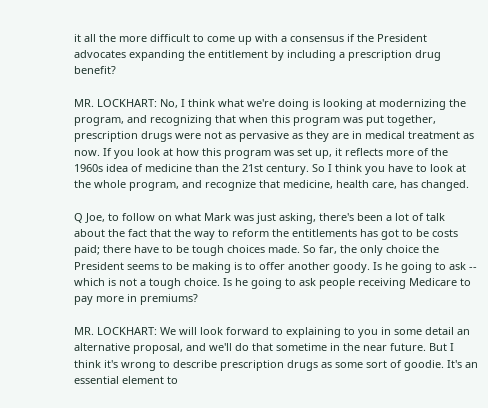it all the more difficult to come up with a consensus if the President advocates expanding the entitlement by including a prescription drug benefit?

MR. LOCKHART: No, I think what we're doing is looking at modernizing the program, and recognizing that when this program was put together, prescription drugs were not as pervasive as they are in medical treatment as now. If you look at how this program was set up, it reflects more of the 1960s idea of medicine than the 21st century. So I think you have to look at the whole program, and recognize that medicine, health care, has changed.

Q Joe, to follow on what Mark was just asking, there's been a lot of talk about the fact that the way to reform the entitlements has got to be costs paid; there have to be tough choices made. So far, the only choice the President seems to be making is to offer another goody. Is he going to ask -- which is not a tough choice. Is he going to ask people receiving Medicare to pay more in premiums?

MR. LOCKHART: We will look forward to explaining to you in some detail an alternative proposal, and we'll do that sometime in the near future. But I think it's wrong to describe prescription drugs as some sort of goodie. It's an essential element to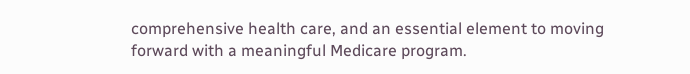comprehensive health care, and an essential element to moving forward with a meaningful Medicare program.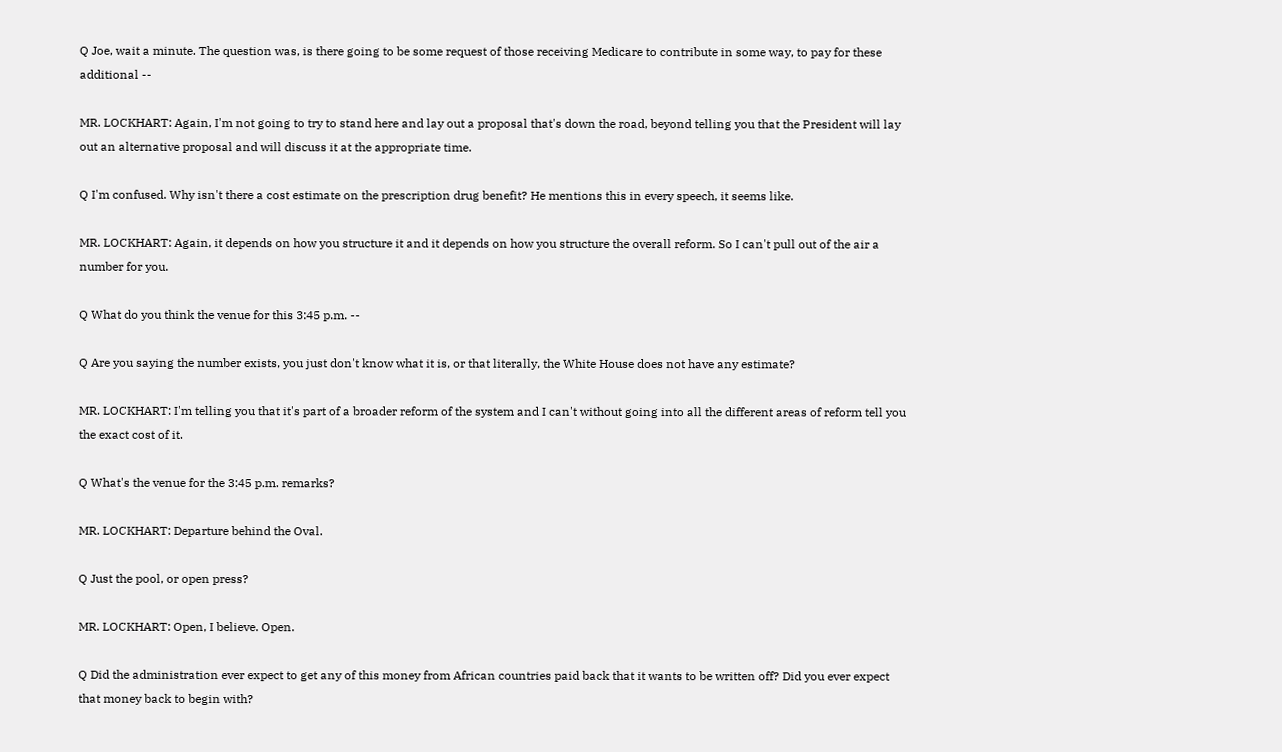Q Joe, wait a minute. The question was, is there going to be some request of those receiving Medicare to contribute in some way, to pay for these additional --

MR. LOCKHART: Again, I'm not going to try to stand here and lay out a proposal that's down the road, beyond telling you that the President will lay out an alternative proposal and will discuss it at the appropriate time.

Q I'm confused. Why isn't there a cost estimate on the prescription drug benefit? He mentions this in every speech, it seems like.

MR. LOCKHART: Again, it depends on how you structure it and it depends on how you structure the overall reform. So I can't pull out of the air a number for you.

Q What do you think the venue for this 3:45 p.m. --

Q Are you saying the number exists, you just don't know what it is, or that literally, the White House does not have any estimate?

MR. LOCKHART: I'm telling you that it's part of a broader reform of the system and I can't without going into all the different areas of reform tell you the exact cost of it.

Q What's the venue for the 3:45 p.m. remarks?

MR. LOCKHART: Departure behind the Oval.

Q Just the pool, or open press?

MR. LOCKHART: Open, I believe. Open.

Q Did the administration ever expect to get any of this money from African countries paid back that it wants to be written off? Did you ever expect that money back to begin with?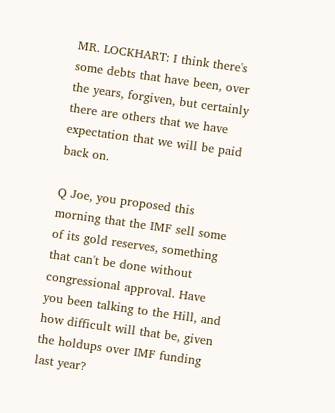MR. LOCKHART: I think there's some debts that have been, over the years, forgiven, but certainly there are others that we have expectation that we will be paid back on.

Q Joe, you proposed this morning that the IMF sell some of its gold reserves, something that can't be done without congressional approval. Have you been talking to the Hill, and how difficult will that be, given the holdups over IMF funding last year?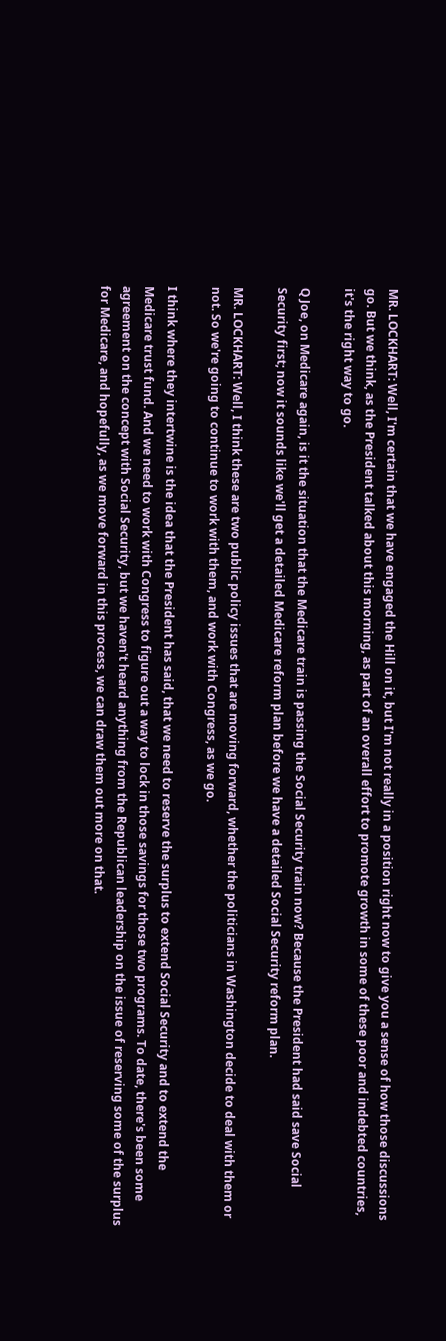MR. LOCKHART: Well, I'm certain that we have engaged the Hill on it, but I'm not really in a position right now to give you a sense of how those discussions go. But we think, as the President talked about this morning, as part of an overall effort to promote growth in some of these poor and indebted countries, it's the right way to go.

Q Joe, on Medicare again, is it the situation that the Medicare train is passing the Social Security train now? Because the President had said save Social Security first; now it sounds like we'll get a detailed Medicare reform plan before we have a detailed Social Security reform plan.

MR. LOCKHART: Well, I think these are two public policy issues that are moving forward, whether the politicians in Washington decide to deal with them or not. So we're going to continue to work with them, and work with Congress, as we go.

I think where they intertwine is the idea that the President has said, that we need to reserve the surplus to extend Social Security and to extend the Medicare trust fund. And we need to work with Congress to figure out a way to lock in those savings for those two programs. To date, there's been some agreement on the concept with Social Security, but we haven't heard anything from the Republican leadership on the issue of reserving some of the surplus for Medicare, and hopefully, as we move forward in this process, we can draw them out more on that.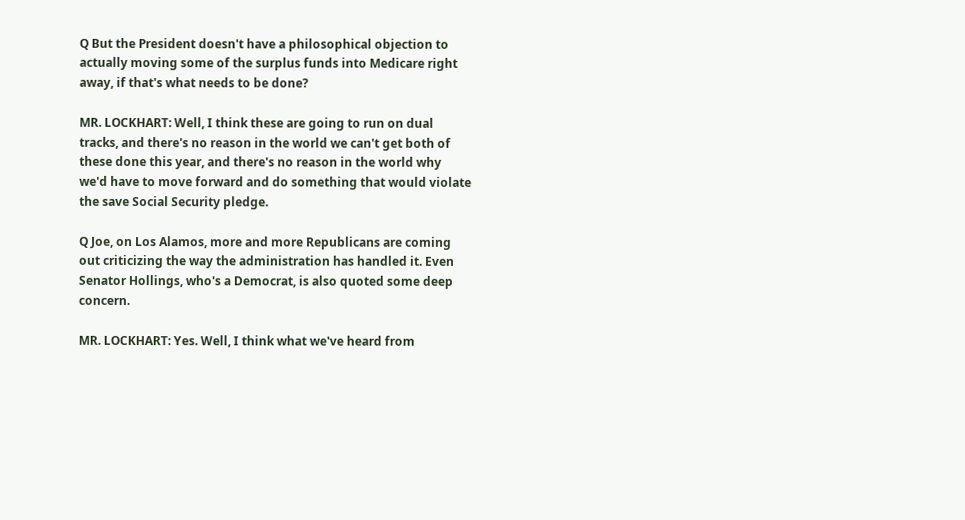Q But the President doesn't have a philosophical objection to actually moving some of the surplus funds into Medicare right away, if that's what needs to be done?

MR. LOCKHART: Well, I think these are going to run on dual tracks, and there's no reason in the world we can't get both of these done this year, and there's no reason in the world why we'd have to move forward and do something that would violate the save Social Security pledge.

Q Joe, on Los Alamos, more and more Republicans are coming out criticizing the way the administration has handled it. Even Senator Hollings, who's a Democrat, is also quoted some deep concern.

MR. LOCKHART: Yes. Well, I think what we've heard from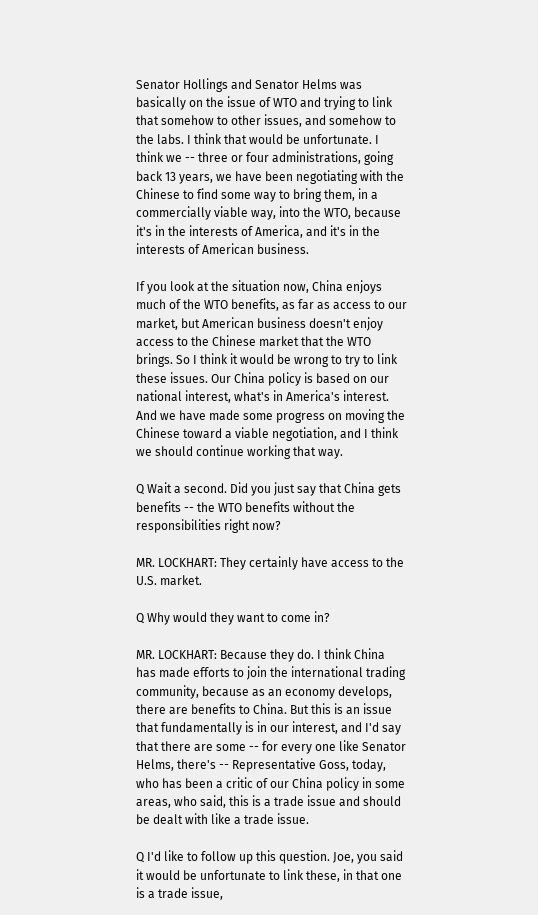Senator Hollings and Senator Helms was basically on the issue of WTO and trying to link that somehow to other issues, and somehow to the labs. I think that would be unfortunate. I think we -- three or four administrations, going back 13 years, we have been negotiating with the Chinese to find some way to bring them, in a commercially viable way, into the WTO, because it's in the interests of America, and it's in the interests of American business.

If you look at the situation now, China enjoys much of the WTO benefits, as far as access to our market, but American business doesn't enjoy access to the Chinese market that the WTO brings. So I think it would be wrong to try to link these issues. Our China policy is based on our national interest, what's in America's interest. And we have made some progress on moving the Chinese toward a viable negotiation, and I think we should continue working that way.

Q Wait a second. Did you just say that China gets benefits -- the WTO benefits without the responsibilities right now?

MR. LOCKHART: They certainly have access to the U.S. market.

Q Why would they want to come in?

MR. LOCKHART: Because they do. I think China has made efforts to join the international trading community, because as an economy develops, there are benefits to China. But this is an issue that fundamentally is in our interest, and I'd say that there are some -- for every one like Senator Helms, there's -- Representative Goss, today, who has been a critic of our China policy in some areas, who said, this is a trade issue and should be dealt with like a trade issue.

Q I'd like to follow up this question. Joe, you said it would be unfortunate to link these, in that one is a trade issue,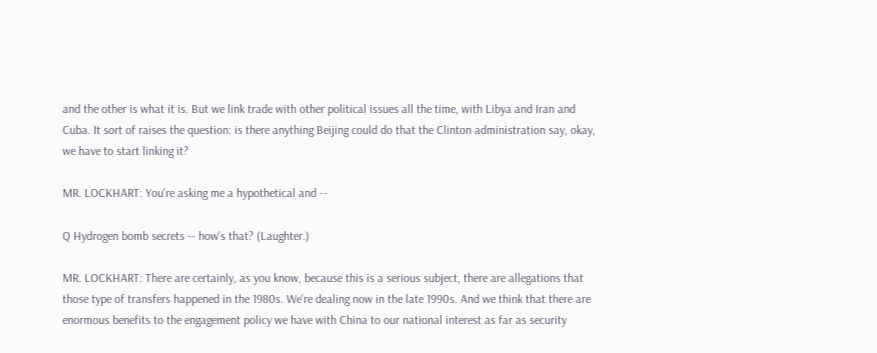and the other is what it is. But we link trade with other political issues all the time, with Libya and Iran and Cuba. It sort of raises the question: is there anything Beijing could do that the Clinton administration say, okay, we have to start linking it?

MR. LOCKHART: You're asking me a hypothetical and --

Q Hydrogen bomb secrets -- how's that? (Laughter.)

MR. LOCKHART: There are certainly, as you know, because this is a serious subject, there are allegations that those type of transfers happened in the 1980s. We're dealing now in the late 1990s. And we think that there are enormous benefits to the engagement policy we have with China to our national interest as far as security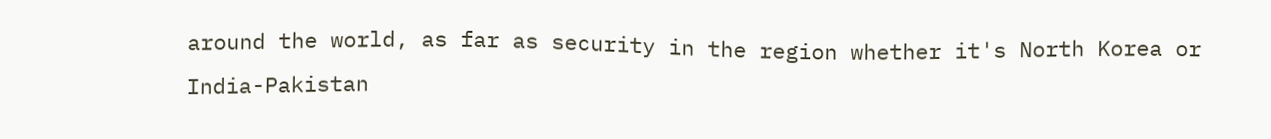around the world, as far as security in the region whether it's North Korea or India-Pakistan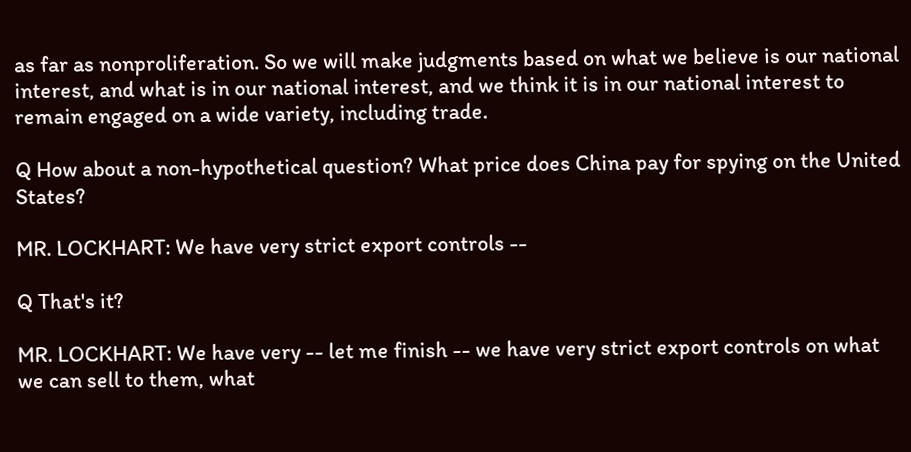as far as nonproliferation. So we will make judgments based on what we believe is our national interest, and what is in our national interest, and we think it is in our national interest to remain engaged on a wide variety, including trade.

Q How about a non-hypothetical question? What price does China pay for spying on the United States?

MR. LOCKHART: We have very strict export controls --

Q That's it?

MR. LOCKHART: We have very -- let me finish -- we have very strict export controls on what we can sell to them, what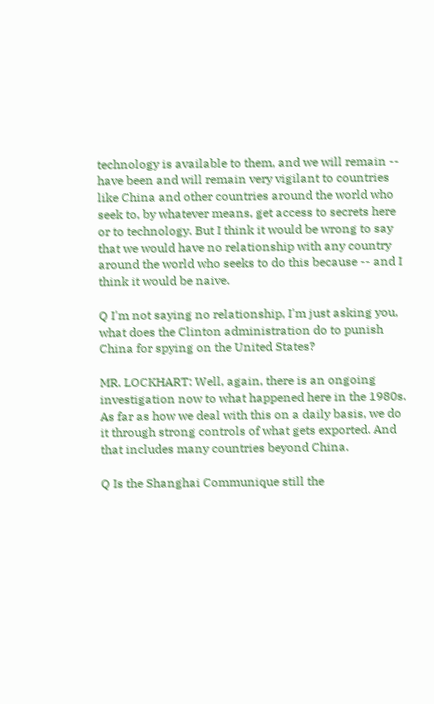technology is available to them, and we will remain -- have been and will remain very vigilant to countries like China and other countries around the world who seek to, by whatever means, get access to secrets here or to technology. But I think it would be wrong to say that we would have no relationship with any country around the world who seeks to do this because -- and I think it would be naive.

Q I'm not saying no relationship, I'm just asking you, what does the Clinton administration do to punish China for spying on the United States?

MR. LOCKHART: Well, again, there is an ongoing investigation now to what happened here in the 1980s. As far as how we deal with this on a daily basis, we do it through strong controls of what gets exported. And that includes many countries beyond China.

Q Is the Shanghai Communique still the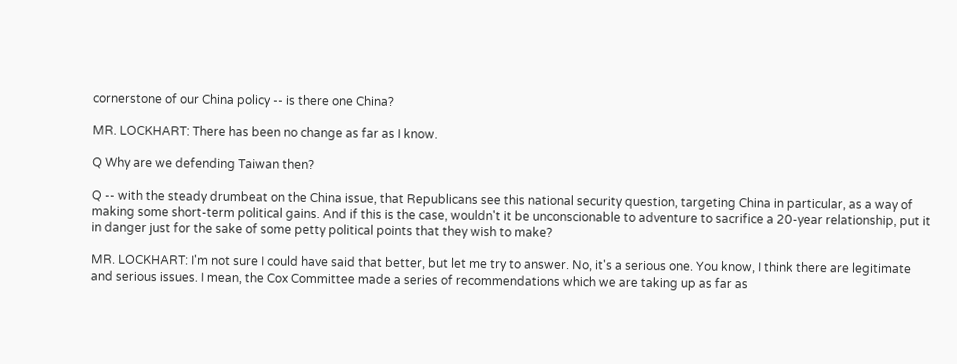cornerstone of our China policy -- is there one China?

MR. LOCKHART: There has been no change as far as I know.

Q Why are we defending Taiwan then?

Q -- with the steady drumbeat on the China issue, that Republicans see this national security question, targeting China in particular, as a way of making some short-term political gains. And if this is the case, wouldn't it be unconscionable to adventure to sacrifice a 20-year relationship, put it in danger just for the sake of some petty political points that they wish to make?

MR. LOCKHART: I'm not sure I could have said that better, but let me try to answer. No, it's a serious one. You know, I think there are legitimate and serious issues. I mean, the Cox Committee made a series of recommendations which we are taking up as far as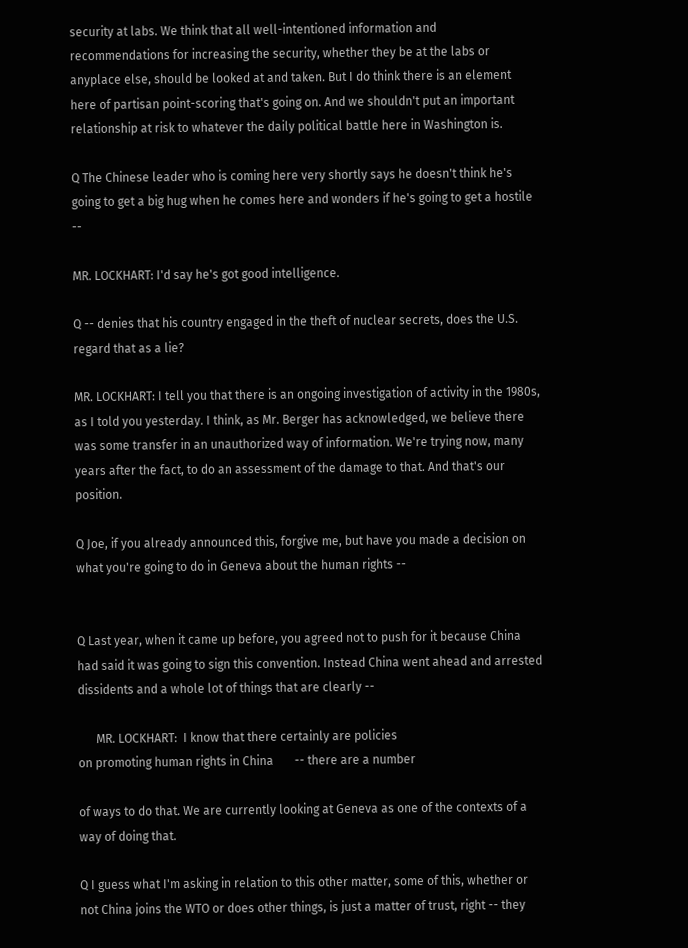security at labs. We think that all well-intentioned information and recommendations for increasing the security, whether they be at the labs or anyplace else, should be looked at and taken. But I do think there is an element here of partisan point-scoring that's going on. And we shouldn't put an important relationship at risk to whatever the daily political battle here in Washington is.

Q The Chinese leader who is coming here very shortly says he doesn't think he's going to get a big hug when he comes here and wonders if he's going to get a hostile --

MR. LOCKHART: I'd say he's got good intelligence.

Q -- denies that his country engaged in the theft of nuclear secrets, does the U.S. regard that as a lie?

MR. LOCKHART: I tell you that there is an ongoing investigation of activity in the 1980s, as I told you yesterday. I think, as Mr. Berger has acknowledged, we believe there was some transfer in an unauthorized way of information. We're trying now, many years after the fact, to do an assessment of the damage to that. And that's our position.

Q Joe, if you already announced this, forgive me, but have you made a decision on what you're going to do in Geneva about the human rights --


Q Last year, when it came up before, you agreed not to push for it because China had said it was going to sign this convention. Instead China went ahead and arrested dissidents and a whole lot of things that are clearly --

      MR. LOCKHART:  I know that there certainly are policies
on promoting human rights in China       -- there are a number

of ways to do that. We are currently looking at Geneva as one of the contexts of a way of doing that.

Q I guess what I'm asking in relation to this other matter, some of this, whether or not China joins the WTO or does other things, is just a matter of trust, right -- they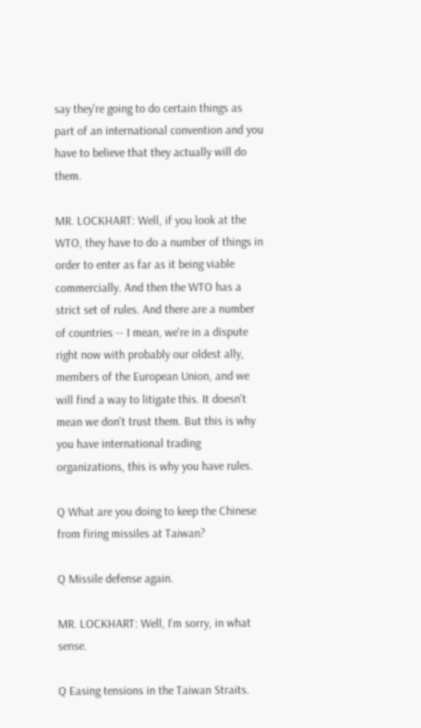say they're going to do certain things as part of an international convention and you have to believe that they actually will do them.

MR. LOCKHART: Well, if you look at the WTO, they have to do a number of things in order to enter as far as it being viable commercially. And then the WTO has a strict set of rules. And there are a number of countries -- I mean, we're in a dispute right now with probably our oldest ally, members of the European Union, and we will find a way to litigate this. It doesn't mean we don't trust them. But this is why you have international trading organizations, this is why you have rules.

Q What are you doing to keep the Chinese from firing missiles at Taiwan?

Q Missile defense again.

MR. LOCKHART: Well, I'm sorry, in what sense.

Q Easing tensions in the Taiwan Straits.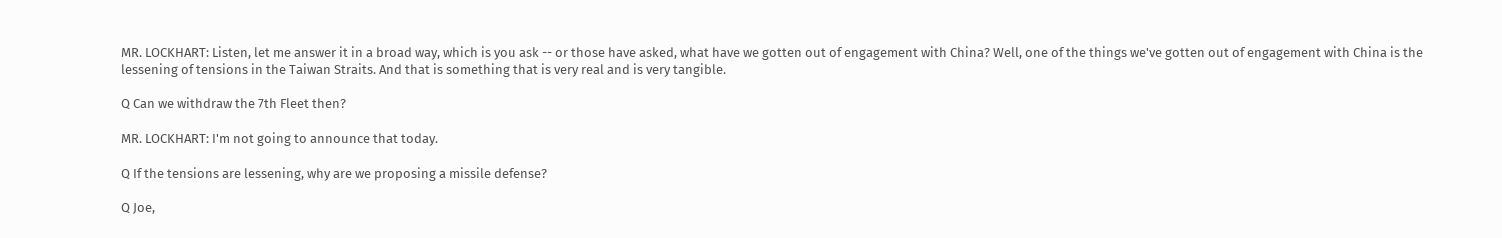MR. LOCKHART: Listen, let me answer it in a broad way, which is you ask -- or those have asked, what have we gotten out of engagement with China? Well, one of the things we've gotten out of engagement with China is the lessening of tensions in the Taiwan Straits. And that is something that is very real and is very tangible.

Q Can we withdraw the 7th Fleet then?

MR. LOCKHART: I'm not going to announce that today.

Q If the tensions are lessening, why are we proposing a missile defense?

Q Joe,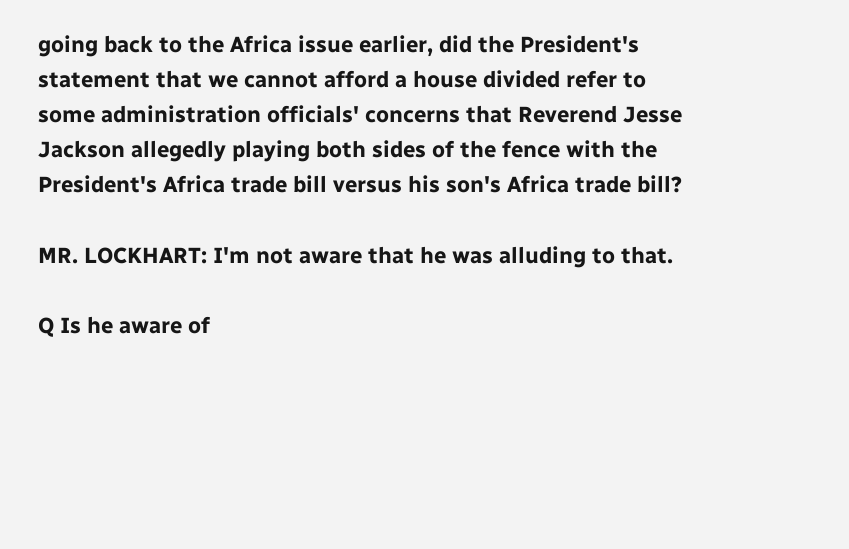going back to the Africa issue earlier, did the President's statement that we cannot afford a house divided refer to some administration officials' concerns that Reverend Jesse Jackson allegedly playing both sides of the fence with the President's Africa trade bill versus his son's Africa trade bill?

MR. LOCKHART: I'm not aware that he was alluding to that.

Q Is he aware of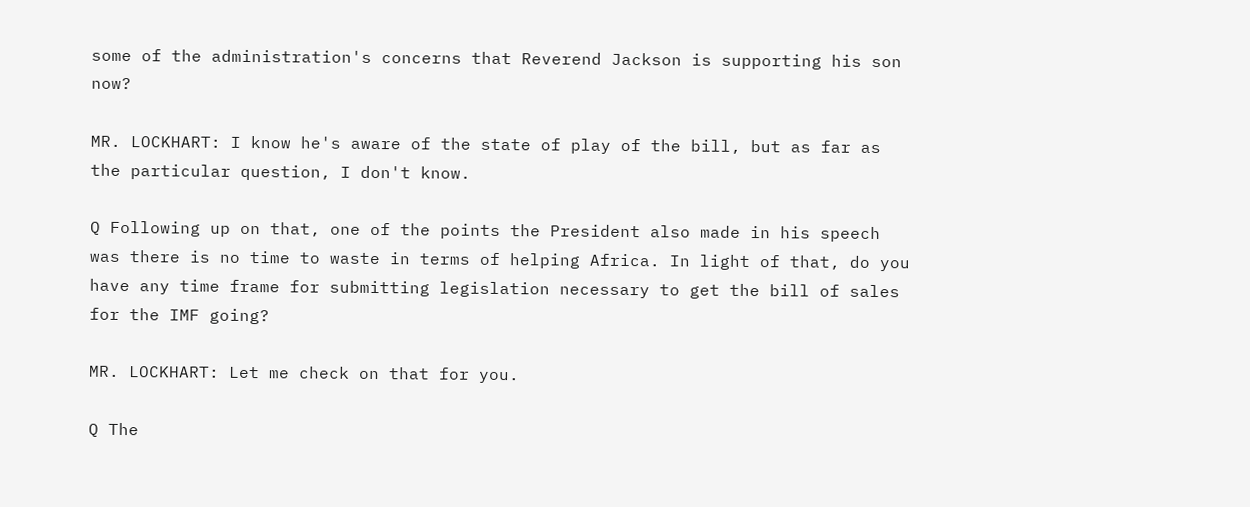some of the administration's concerns that Reverend Jackson is supporting his son now?

MR. LOCKHART: I know he's aware of the state of play of the bill, but as far as the particular question, I don't know.

Q Following up on that, one of the points the President also made in his speech was there is no time to waste in terms of helping Africa. In light of that, do you have any time frame for submitting legislation necessary to get the bill of sales for the IMF going?

MR. LOCKHART: Let me check on that for you.

Q The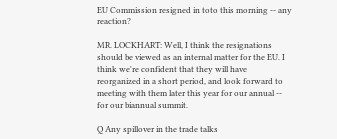EU Commission resigned in toto this morning -- any reaction?

MR. LOCKHART: Well, I think the resignations should be viewed as an internal matter for the EU. I think we're confident that they will have reorganized in a short period, and look forward to meeting with them later this year for our annual -- for our biannual summit.

Q Any spillover in the trade talks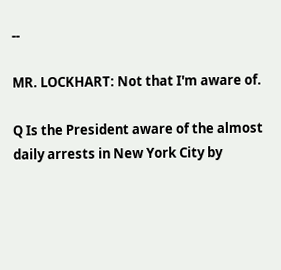--

MR. LOCKHART: Not that I'm aware of.

Q Is the President aware of the almost daily arrests in New York City by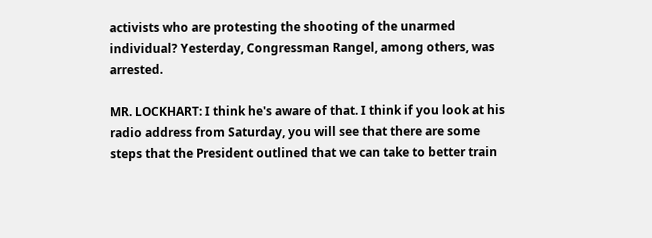activists who are protesting the shooting of the unarmed individual? Yesterday, Congressman Rangel, among others, was arrested.

MR. LOCKHART: I think he's aware of that. I think if you look at his radio address from Saturday, you will see that there are some steps that the President outlined that we can take to better train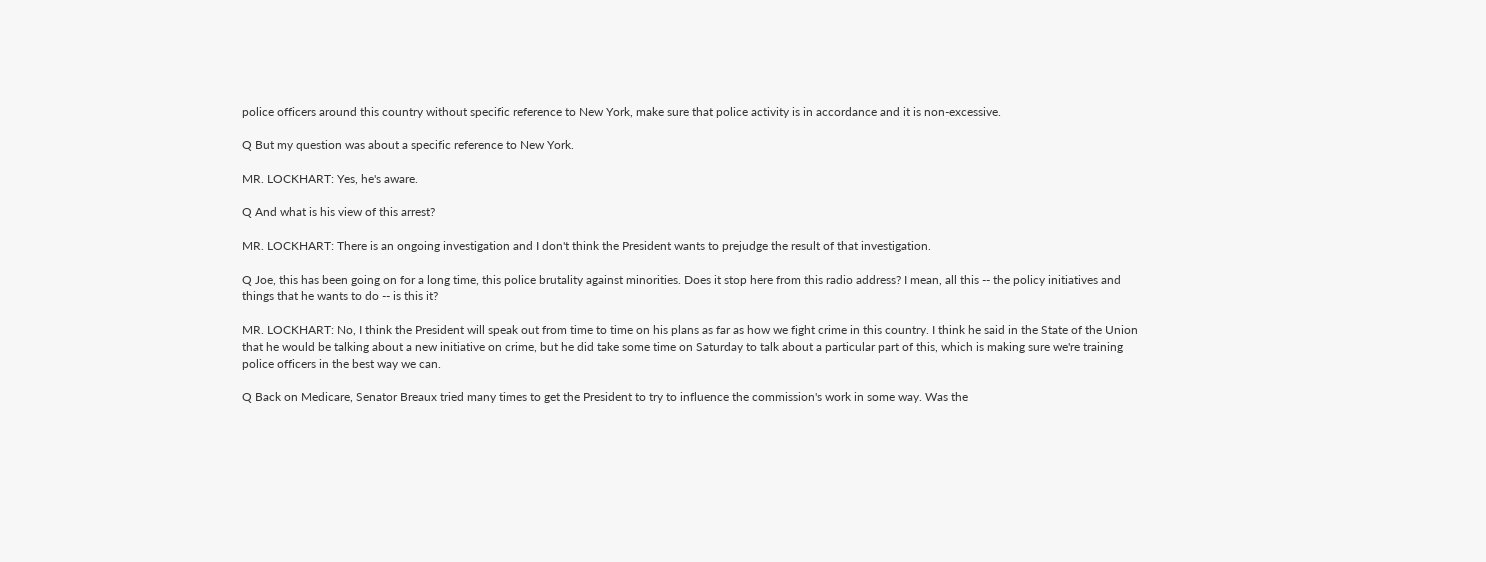police officers around this country without specific reference to New York, make sure that police activity is in accordance and it is non-excessive.

Q But my question was about a specific reference to New York.

MR. LOCKHART: Yes, he's aware.

Q And what is his view of this arrest?

MR. LOCKHART: There is an ongoing investigation and I don't think the President wants to prejudge the result of that investigation.

Q Joe, this has been going on for a long time, this police brutality against minorities. Does it stop here from this radio address? I mean, all this -- the policy initiatives and things that he wants to do -- is this it?

MR. LOCKHART: No, I think the President will speak out from time to time on his plans as far as how we fight crime in this country. I think he said in the State of the Union that he would be talking about a new initiative on crime, but he did take some time on Saturday to talk about a particular part of this, which is making sure we're training police officers in the best way we can.

Q Back on Medicare, Senator Breaux tried many times to get the President to try to influence the commission's work in some way. Was the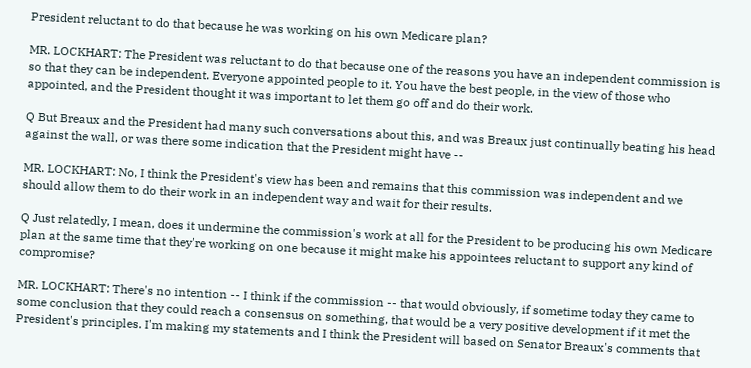President reluctant to do that because he was working on his own Medicare plan?

MR. LOCKHART: The President was reluctant to do that because one of the reasons you have an independent commission is so that they can be independent. Everyone appointed people to it. You have the best people, in the view of those who appointed, and the President thought it was important to let them go off and do their work.

Q But Breaux and the President had many such conversations about this, and was Breaux just continually beating his head against the wall, or was there some indication that the President might have --

MR. LOCKHART: No, I think the President's view has been and remains that this commission was independent and we should allow them to do their work in an independent way and wait for their results.

Q Just relatedly, I mean, does it undermine the commission's work at all for the President to be producing his own Medicare plan at the same time that they're working on one because it might make his appointees reluctant to support any kind of compromise?

MR. LOCKHART: There's no intention -- I think if the commission -- that would obviously, if sometime today they came to some conclusion that they could reach a consensus on something, that would be a very positive development if it met the President's principles. I'm making my statements and I think the President will based on Senator Breaux's comments that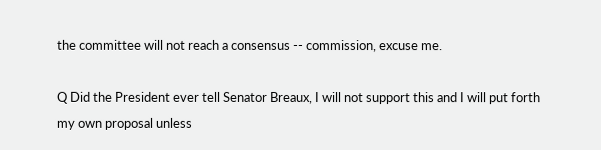the committee will not reach a consensus -- commission, excuse me.

Q Did the President ever tell Senator Breaux, I will not support this and I will put forth my own proposal unless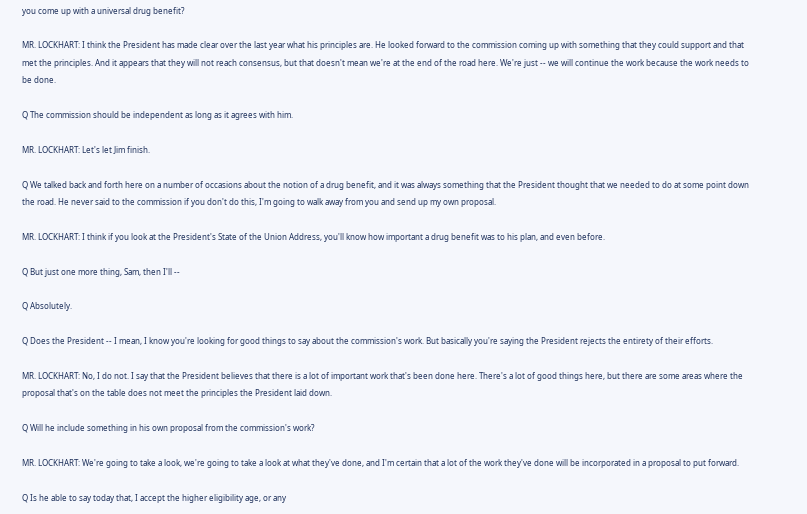you come up with a universal drug benefit?

MR. LOCKHART: I think the President has made clear over the last year what his principles are. He looked forward to the commission coming up with something that they could support and that met the principles. And it appears that they will not reach consensus, but that doesn't mean we're at the end of the road here. We're just -- we will continue the work because the work needs to be done.

Q The commission should be independent as long as it agrees with him.

MR. LOCKHART: Let's let Jim finish.

Q We talked back and forth here on a number of occasions about the notion of a drug benefit, and it was always something that the President thought that we needed to do at some point down the road. He never said to the commission if you don't do this, I'm going to walk away from you and send up my own proposal.

MR. LOCKHART: I think if you look at the President's State of the Union Address, you'll know how important a drug benefit was to his plan, and even before.

Q But just one more thing, Sam, then I'll --

Q Absolutely.

Q Does the President -- I mean, I know you're looking for good things to say about the commission's work. But basically you're saying the President rejects the entirety of their efforts.

MR. LOCKHART: No, I do not. I say that the President believes that there is a lot of important work that's been done here. There's a lot of good things here, but there are some areas where the proposal that's on the table does not meet the principles the President laid down.

Q Will he include something in his own proposal from the commission's work?

MR. LOCKHART: We're going to take a look, we're going to take a look at what they've done, and I'm certain that a lot of the work they've done will be incorporated in a proposal to put forward.

Q Is he able to say today that, I accept the higher eligibility age, or any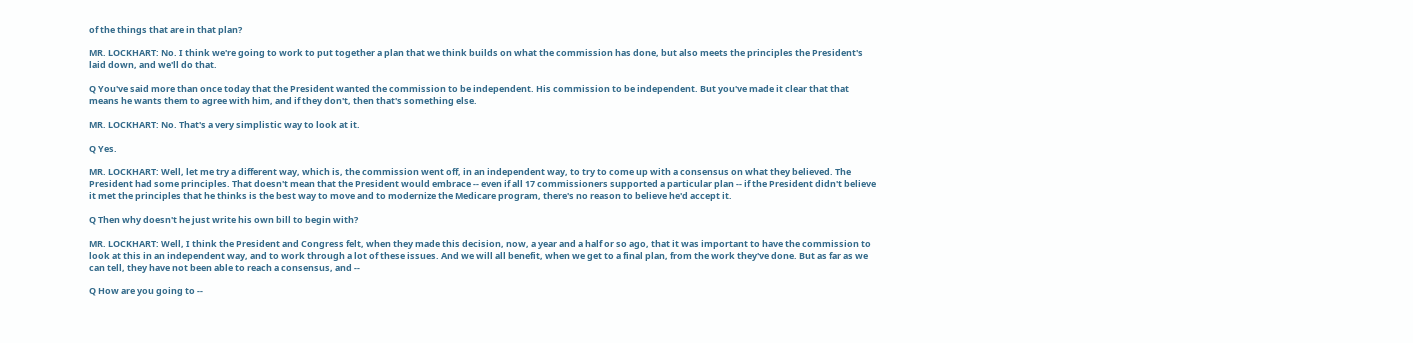of the things that are in that plan?

MR. LOCKHART: No. I think we're going to work to put together a plan that we think builds on what the commission has done, but also meets the principles the President's laid down, and we'll do that.

Q You've said more than once today that the President wanted the commission to be independent. His commission to be independent. But you've made it clear that that means he wants them to agree with him, and if they don't, then that's something else.

MR. LOCKHART: No. That's a very simplistic way to look at it.

Q Yes.

MR. LOCKHART: Well, let me try a different way, which is, the commission went off, in an independent way, to try to come up with a consensus on what they believed. The President had some principles. That doesn't mean that the President would embrace -- even if all 17 commissioners supported a particular plan -- if the President didn't believe it met the principles that he thinks is the best way to move and to modernize the Medicare program, there's no reason to believe he'd accept it.

Q Then why doesn't he just write his own bill to begin with?

MR. LOCKHART: Well, I think the President and Congress felt, when they made this decision, now, a year and a half or so ago, that it was important to have the commission to look at this in an independent way, and to work through a lot of these issues. And we will all benefit, when we get to a final plan, from the work they've done. But as far as we can tell, they have not been able to reach a consensus, and --

Q How are you going to --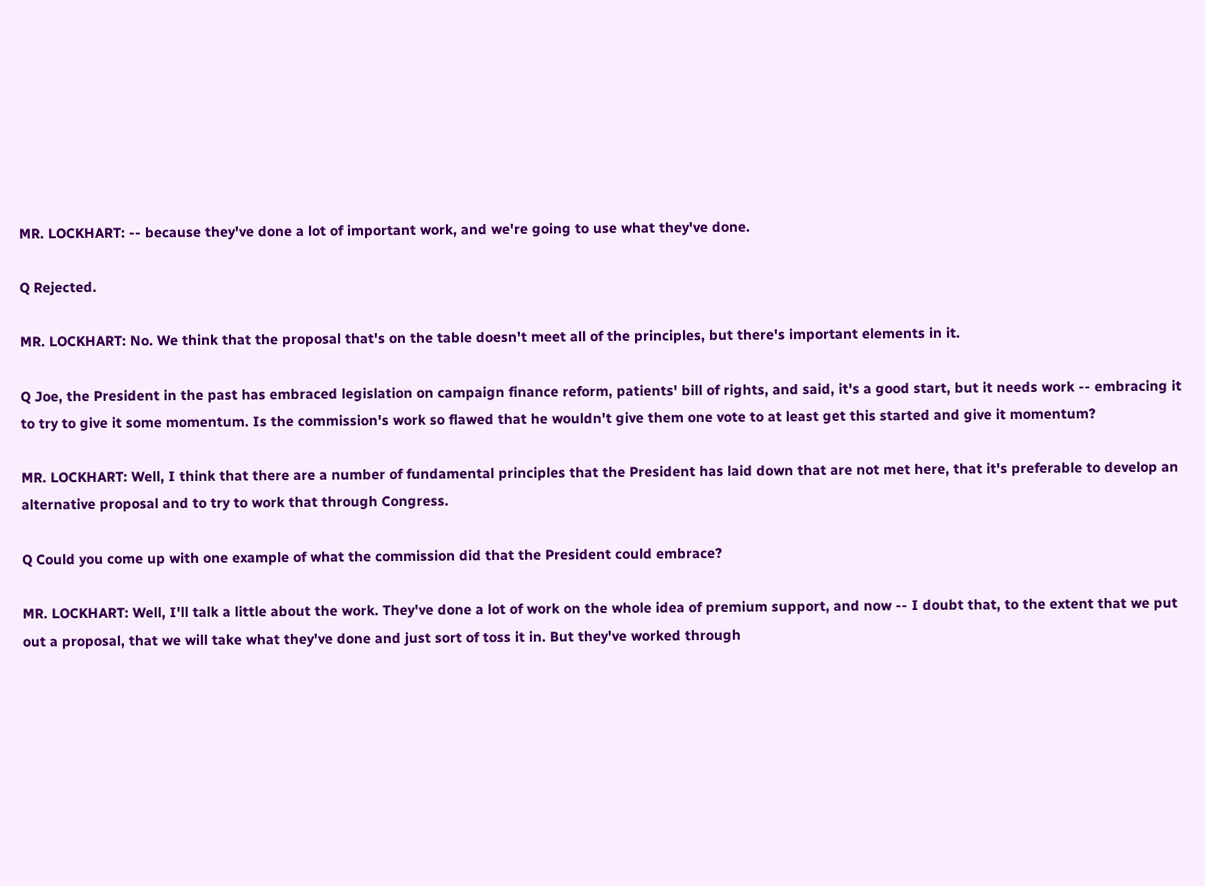MR. LOCKHART: -- because they've done a lot of important work, and we're going to use what they've done.

Q Rejected.

MR. LOCKHART: No. We think that the proposal that's on the table doesn't meet all of the principles, but there's important elements in it.

Q Joe, the President in the past has embraced legislation on campaign finance reform, patients' bill of rights, and said, it's a good start, but it needs work -- embracing it to try to give it some momentum. Is the commission's work so flawed that he wouldn't give them one vote to at least get this started and give it momentum?

MR. LOCKHART: Well, I think that there are a number of fundamental principles that the President has laid down that are not met here, that it's preferable to develop an alternative proposal and to try to work that through Congress.

Q Could you come up with one example of what the commission did that the President could embrace?

MR. LOCKHART: Well, I'll talk a little about the work. They've done a lot of work on the whole idea of premium support, and now -- I doubt that, to the extent that we put out a proposal, that we will take what they've done and just sort of toss it in. But they've worked through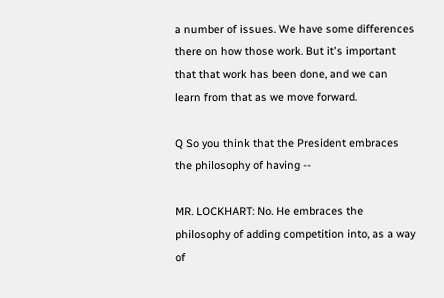a number of issues. We have some differences there on how those work. But it's important that that work has been done, and we can learn from that as we move forward.

Q So you think that the President embraces the philosophy of having --

MR. LOCKHART: No. He embraces the philosophy of adding competition into, as a way of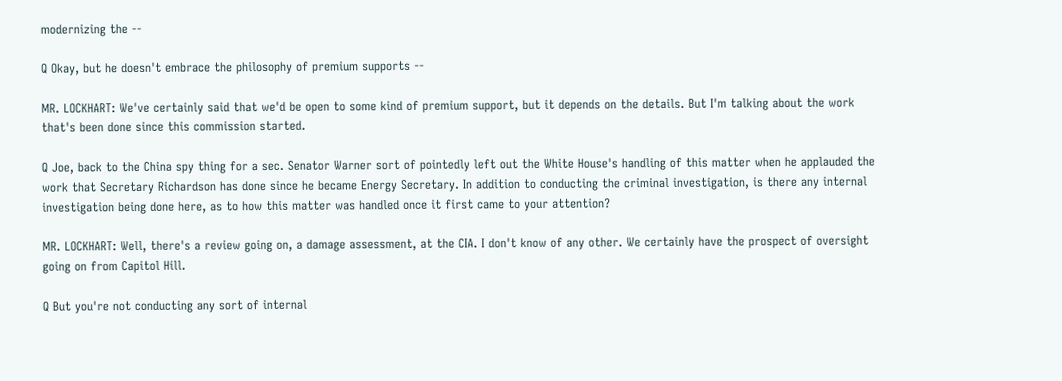modernizing the --

Q Okay, but he doesn't embrace the philosophy of premium supports --

MR. LOCKHART: We've certainly said that we'd be open to some kind of premium support, but it depends on the details. But I'm talking about the work that's been done since this commission started.

Q Joe, back to the China spy thing for a sec. Senator Warner sort of pointedly left out the White House's handling of this matter when he applauded the work that Secretary Richardson has done since he became Energy Secretary. In addition to conducting the criminal investigation, is there any internal investigation being done here, as to how this matter was handled once it first came to your attention?

MR. LOCKHART: Well, there's a review going on, a damage assessment, at the CIA. I don't know of any other. We certainly have the prospect of oversight going on from Capitol Hill.

Q But you're not conducting any sort of internal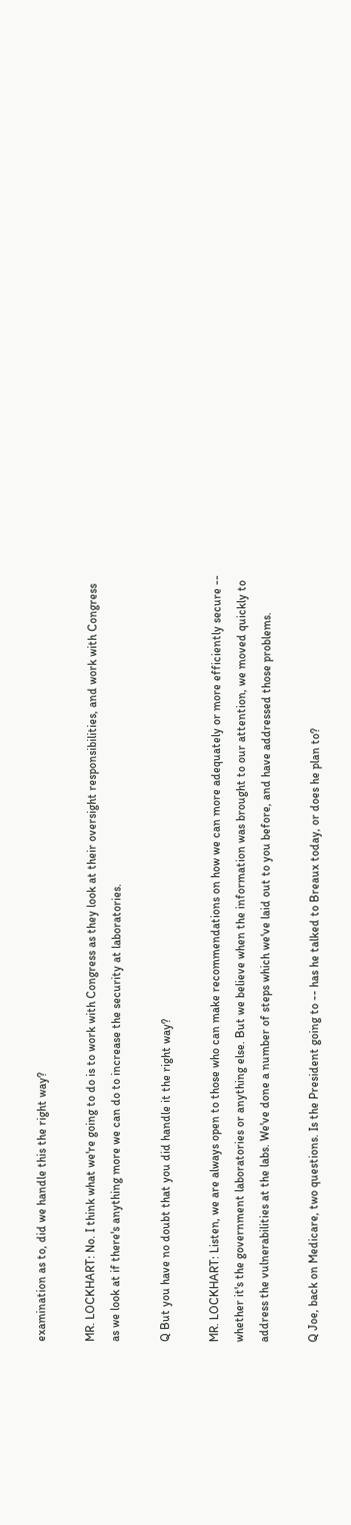examination as to, did we handle this the right way?

MR. LOCKHART: No. I think what we're going to do is to work with Congress as they look at their oversight responsibilities, and work with Congress as we look at if there's anything more we can do to increase the security at laboratories.

Q But you have no doubt that you did handle it the right way?

MR. LOCKHART: Listen, we are always open to those who can make recommendations on how we can more adequately or more efficiently secure -- whether it's the government laboratories or anything else. But we believe when the information was brought to our attention, we moved quickly to address the vulnerabilities at the labs. We've done a number of steps which we've laid out to you before, and have addressed those problems.

Q Joe, back on Medicare, two questions. Is the President going to -- has he talked to Breaux today, or does he plan to?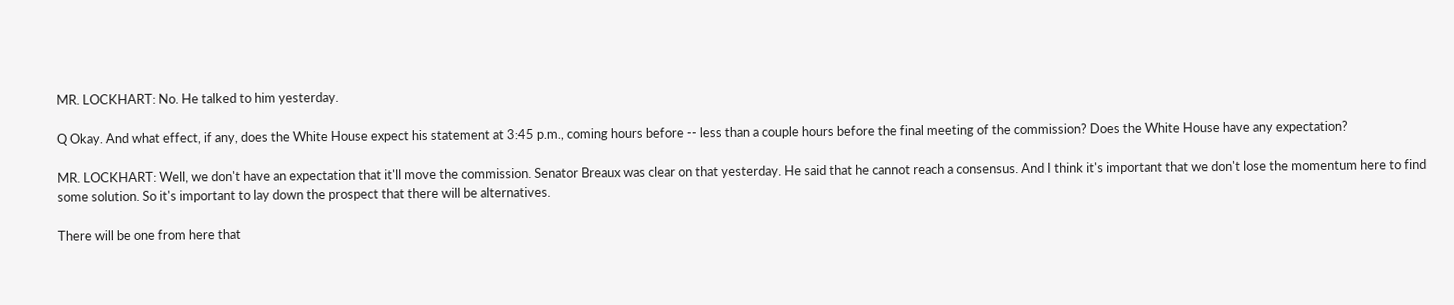MR. LOCKHART: No. He talked to him yesterday.

Q Okay. And what effect, if any, does the White House expect his statement at 3:45 p.m., coming hours before -- less than a couple hours before the final meeting of the commission? Does the White House have any expectation?

MR. LOCKHART: Well, we don't have an expectation that it'll move the commission. Senator Breaux was clear on that yesterday. He said that he cannot reach a consensus. And I think it's important that we don't lose the momentum here to find some solution. So it's important to lay down the prospect that there will be alternatives.

There will be one from here that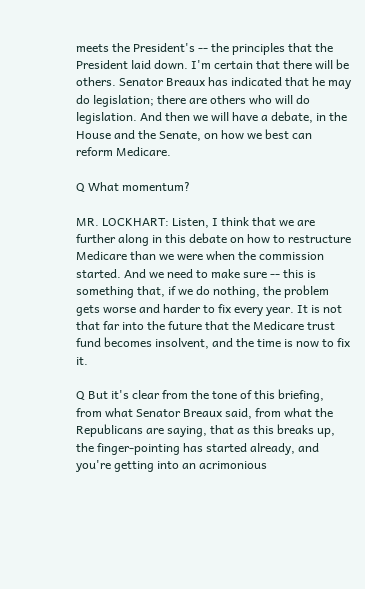meets the President's -- the principles that the President laid down. I'm certain that there will be others. Senator Breaux has indicated that he may do legislation; there are others who will do legislation. And then we will have a debate, in the House and the Senate, on how we best can reform Medicare.

Q What momentum?

MR. LOCKHART: Listen, I think that we are further along in this debate on how to restructure Medicare than we were when the commission started. And we need to make sure -- this is something that, if we do nothing, the problem gets worse and harder to fix every year. It is not that far into the future that the Medicare trust fund becomes insolvent, and the time is now to fix it.

Q But it's clear from the tone of this briefing, from what Senator Breaux said, from what the Republicans are saying, that as this breaks up, the finger-pointing has started already, and you're getting into an acrimonious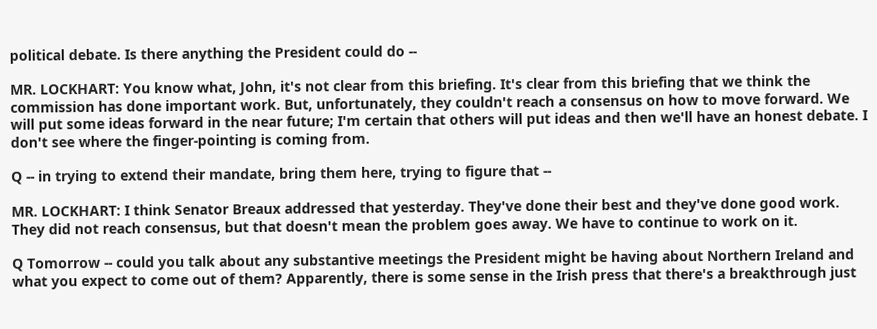political debate. Is there anything the President could do --

MR. LOCKHART: You know what, John, it's not clear from this briefing. It's clear from this briefing that we think the commission has done important work. But, unfortunately, they couldn't reach a consensus on how to move forward. We will put some ideas forward in the near future; I'm certain that others will put ideas and then we'll have an honest debate. I don't see where the finger-pointing is coming from.

Q -- in trying to extend their mandate, bring them here, trying to figure that --

MR. LOCKHART: I think Senator Breaux addressed that yesterday. They've done their best and they've done good work. They did not reach consensus, but that doesn't mean the problem goes away. We have to continue to work on it.

Q Tomorrow -- could you talk about any substantive meetings the President might be having about Northern Ireland and what you expect to come out of them? Apparently, there is some sense in the Irish press that there's a breakthrough just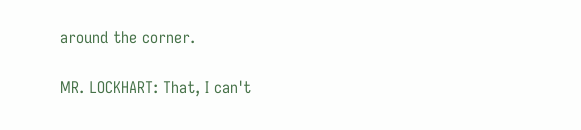around the corner.

MR. LOCKHART: That, I can't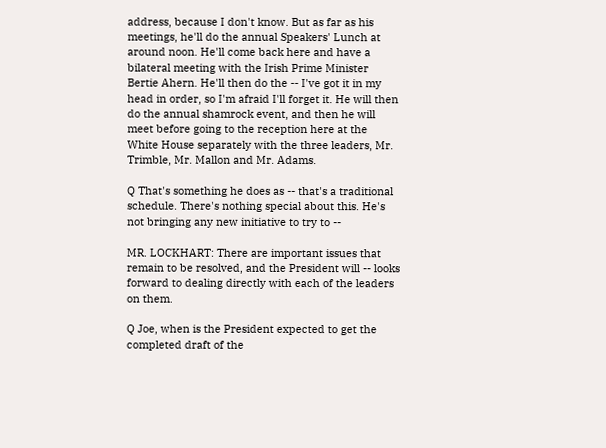address, because I don't know. But as far as his meetings, he'll do the annual Speakers' Lunch at around noon. He'll come back here and have a bilateral meeting with the Irish Prime Minister Bertie Ahern. He'll then do the -- I've got it in my head in order, so I'm afraid I'll forget it. He will then do the annual shamrock event, and then he will meet before going to the reception here at the White House separately with the three leaders, Mr. Trimble, Mr. Mallon and Mr. Adams.

Q That's something he does as -- that's a traditional schedule. There's nothing special about this. He's not bringing any new initiative to try to --

MR. LOCKHART: There are important issues that remain to be resolved, and the President will -- looks forward to dealing directly with each of the leaders on them.

Q Joe, when is the President expected to get the completed draft of the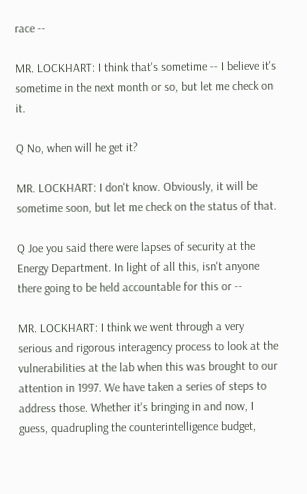race --

MR. LOCKHART: I think that's sometime -- I believe it's sometime in the next month or so, but let me check on it.

Q No, when will he get it?

MR. LOCKHART: I don't know. Obviously, it will be sometime soon, but let me check on the status of that.

Q Joe you said there were lapses of security at the Energy Department. In light of all this, isn't anyone there going to be held accountable for this or --

MR. LOCKHART: I think we went through a very serious and rigorous interagency process to look at the vulnerabilities at the lab when this was brought to our attention in 1997. We have taken a series of steps to address those. Whether it's bringing in and now, I guess, quadrupling the counterintelligence budget,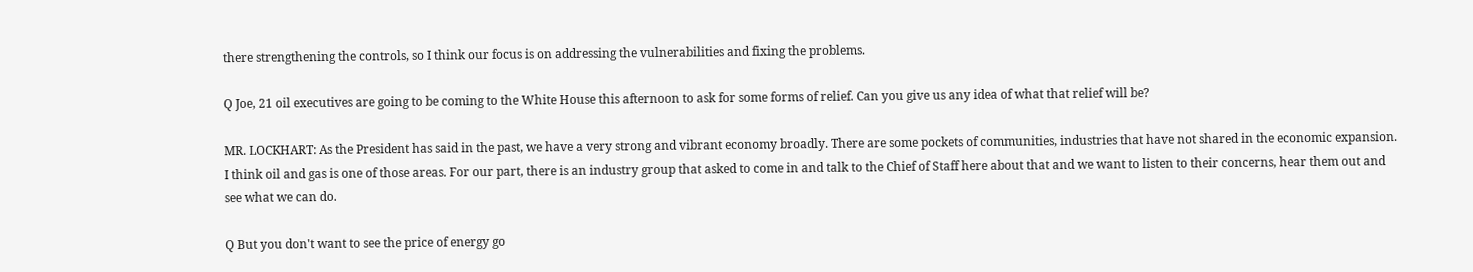there strengthening the controls, so I think our focus is on addressing the vulnerabilities and fixing the problems.

Q Joe, 21 oil executives are going to be coming to the White House this afternoon to ask for some forms of relief. Can you give us any idea of what that relief will be?

MR. LOCKHART: As the President has said in the past, we have a very strong and vibrant economy broadly. There are some pockets of communities, industries that have not shared in the economic expansion. I think oil and gas is one of those areas. For our part, there is an industry group that asked to come in and talk to the Chief of Staff here about that and we want to listen to their concerns, hear them out and see what we can do.

Q But you don't want to see the price of energy go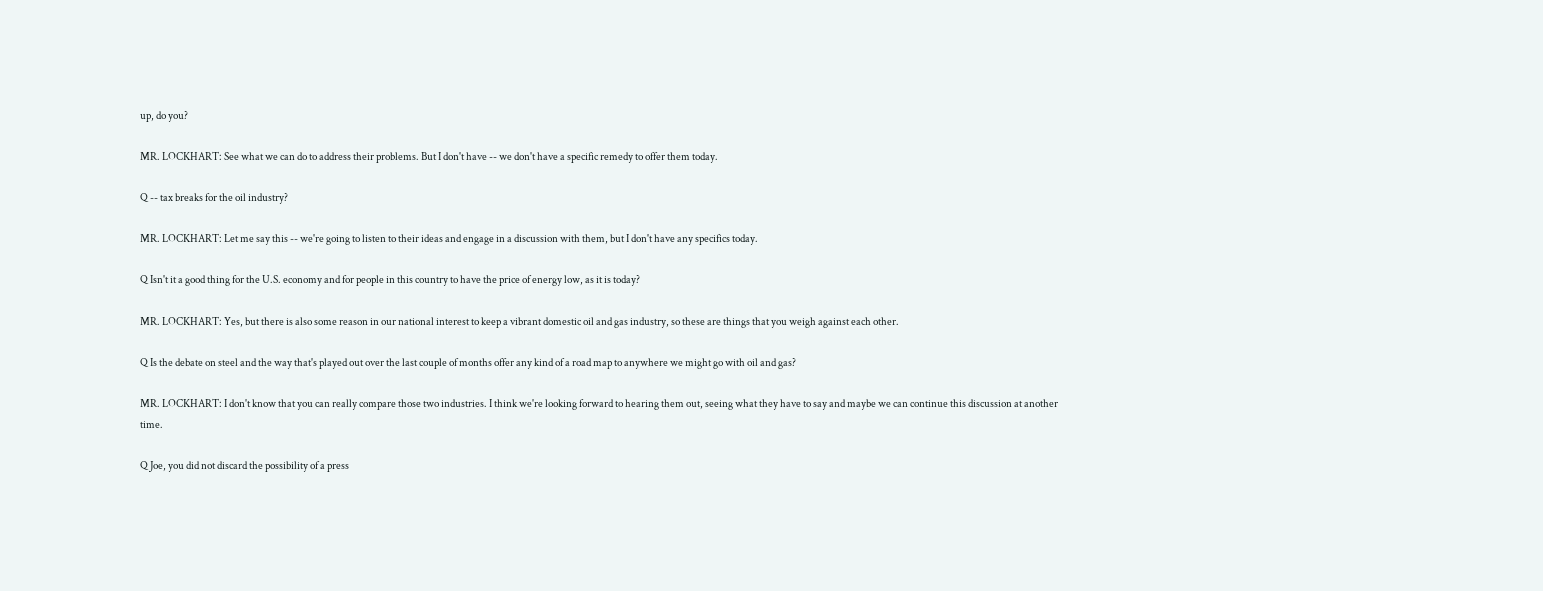up, do you?

MR. LOCKHART: See what we can do to address their problems. But I don't have -- we don't have a specific remedy to offer them today.

Q -- tax breaks for the oil industry?

MR. LOCKHART: Let me say this -- we're going to listen to their ideas and engage in a discussion with them, but I don't have any specifics today.

Q Isn't it a good thing for the U.S. economy and for people in this country to have the price of energy low, as it is today?

MR. LOCKHART: Yes, but there is also some reason in our national interest to keep a vibrant domestic oil and gas industry, so these are things that you weigh against each other.

Q Is the debate on steel and the way that's played out over the last couple of months offer any kind of a road map to anywhere we might go with oil and gas?

MR. LOCKHART: I don't know that you can really compare those two industries. I think we're looking forward to hearing them out, seeing what they have to say and maybe we can continue this discussion at another time.

Q Joe, you did not discard the possibility of a press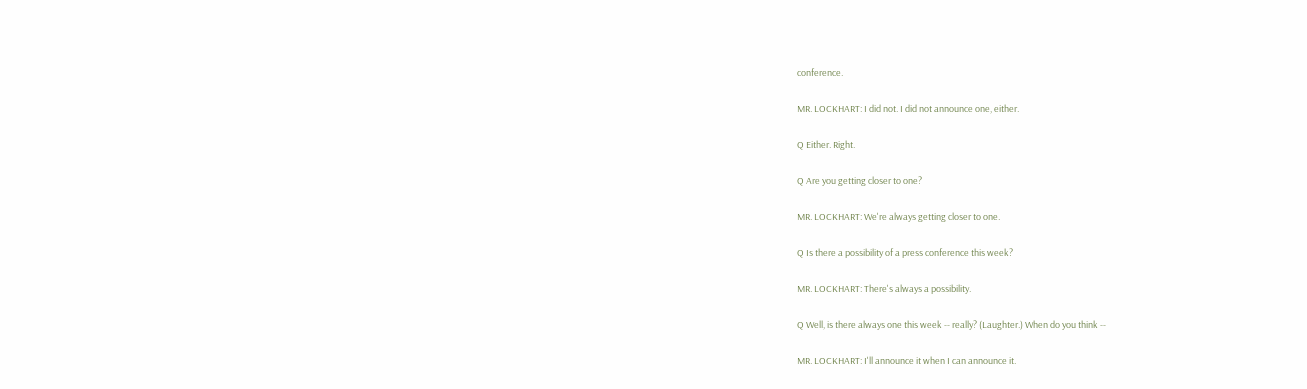conference.

MR. LOCKHART: I did not. I did not announce one, either.

Q Either. Right.

Q Are you getting closer to one?

MR. LOCKHART: We're always getting closer to one.

Q Is there a possibility of a press conference this week?

MR. LOCKHART: There's always a possibility.

Q Well, is there always one this week -- really? (Laughter.) When do you think --

MR. LOCKHART: I'll announce it when I can announce it.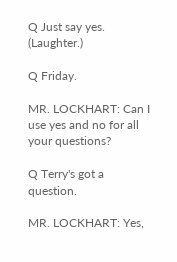Q Just say yes. (Laughter.)

Q Friday.

MR. LOCKHART: Can I use yes and no for all your questions?

Q Terry's got a question.

MR. LOCKHART: Yes,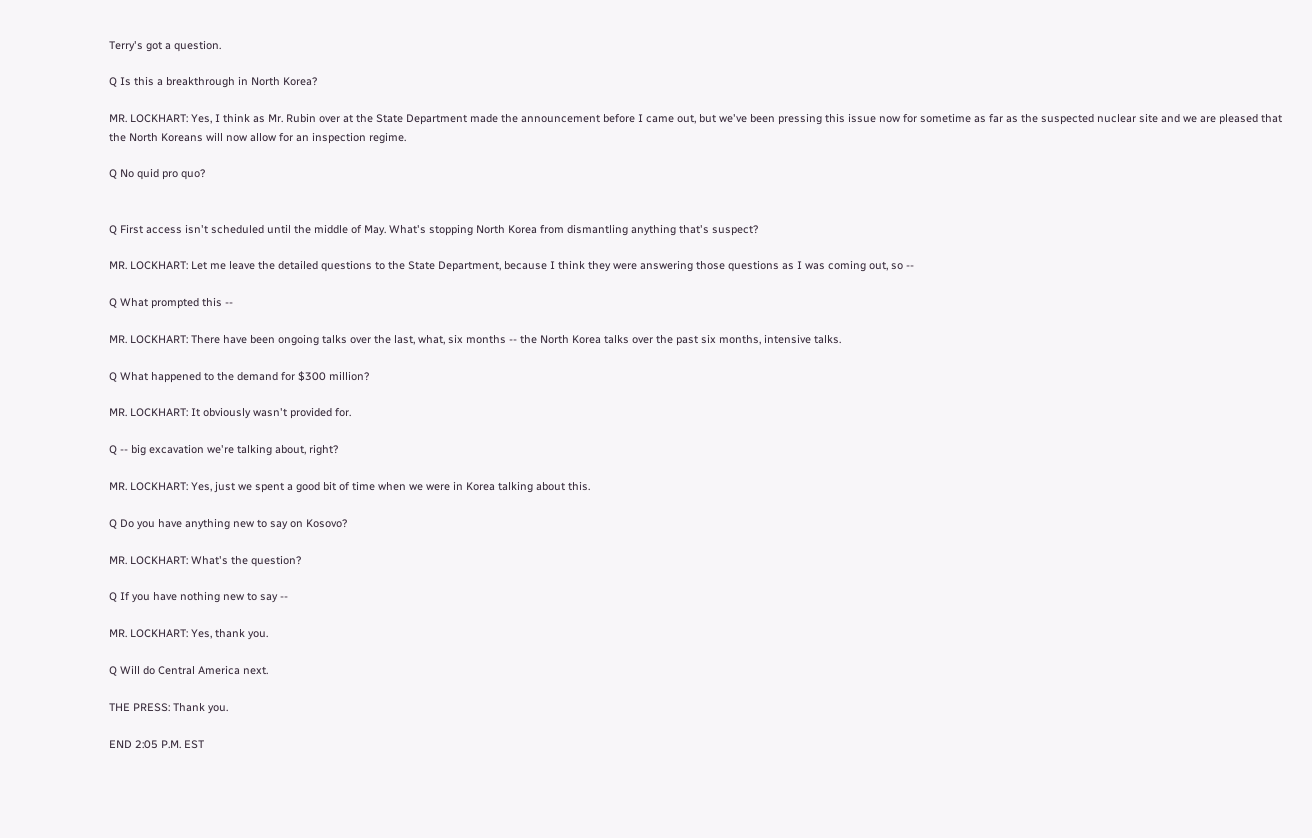Terry's got a question.

Q Is this a breakthrough in North Korea?

MR. LOCKHART: Yes, I think as Mr. Rubin over at the State Department made the announcement before I came out, but we've been pressing this issue now for sometime as far as the suspected nuclear site and we are pleased that the North Koreans will now allow for an inspection regime.

Q No quid pro quo?


Q First access isn't scheduled until the middle of May. What's stopping North Korea from dismantling anything that's suspect?

MR. LOCKHART: Let me leave the detailed questions to the State Department, because I think they were answering those questions as I was coming out, so --

Q What prompted this --

MR. LOCKHART: There have been ongoing talks over the last, what, six months -- the North Korea talks over the past six months, intensive talks.

Q What happened to the demand for $300 million?

MR. LOCKHART: It obviously wasn't provided for.

Q -- big excavation we're talking about, right?

MR. LOCKHART: Yes, just we spent a good bit of time when we were in Korea talking about this.

Q Do you have anything new to say on Kosovo?

MR. LOCKHART: What's the question?

Q If you have nothing new to say --

MR. LOCKHART: Yes, thank you.

Q Will do Central America next.

THE PRESS: Thank you.

END 2:05 P.M. EST